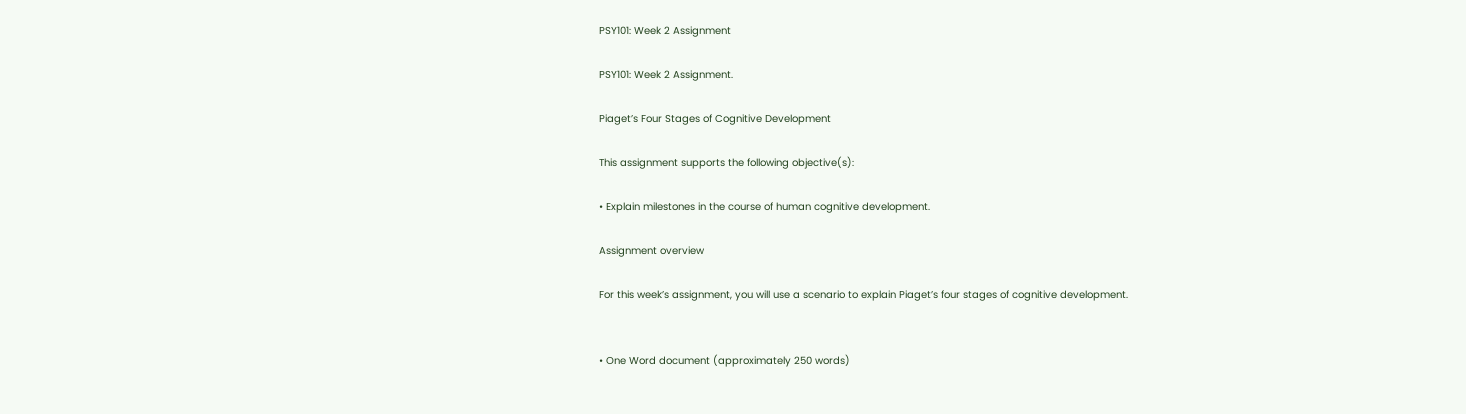PSY101: Week 2 Assignment

PSY101: Week 2 Assignment.

Piaget’s Four Stages of Cognitive Development

This assignment supports the following objective(s):

• Explain milestones in the course of human cognitive development.

Assignment overview

For this week’s assignment, you will use a scenario to explain Piaget’s four stages of cognitive development.


• One Word document (approximately 250 words)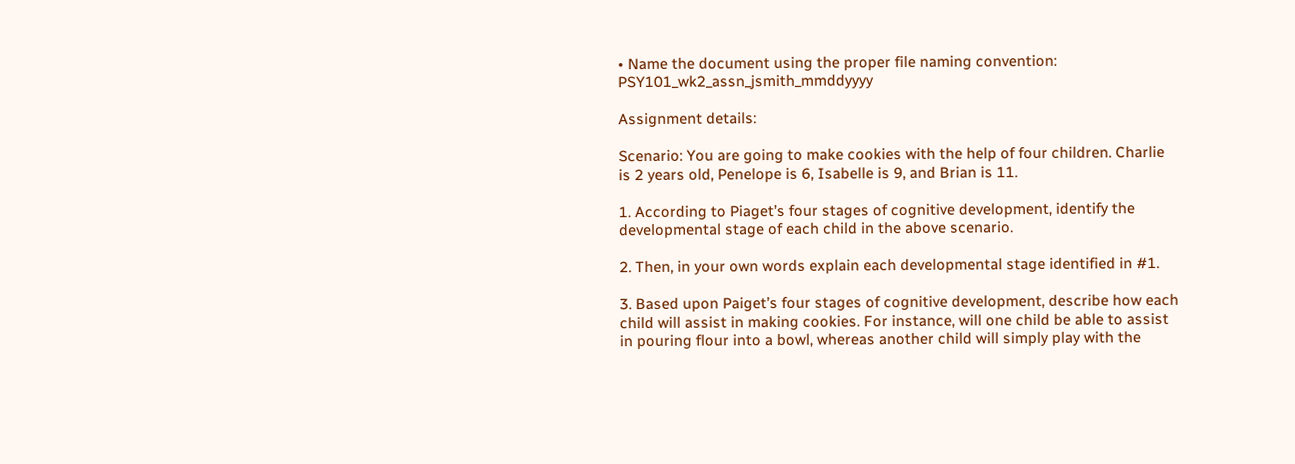• Name the document using the proper file naming convention: PSY101_wk2_assn_jsmith_mmddyyyy

Assignment details:

Scenario: You are going to make cookies with the help of four children. Charlie is 2 years old, Penelope is 6, Isabelle is 9, and Brian is 11.

1. According to Piaget’s four stages of cognitive development, identify the developmental stage of each child in the above scenario.

2. Then, in your own words explain each developmental stage identified in #1.

3. Based upon Paiget’s four stages of cognitive development, describe how each child will assist in making cookies. For instance, will one child be able to assist in pouring flour into a bowl, whereas another child will simply play with the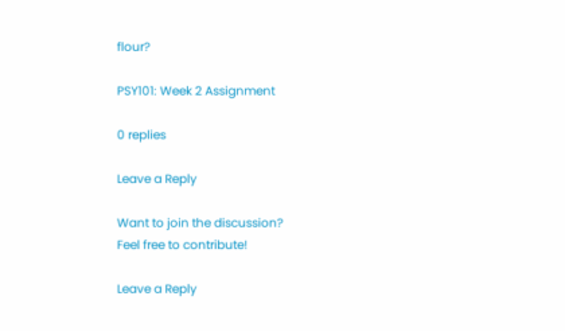flour?

PSY101: Week 2 Assignment

0 replies

Leave a Reply

Want to join the discussion?
Feel free to contribute!

Leave a Reply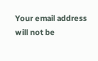Your email address will not be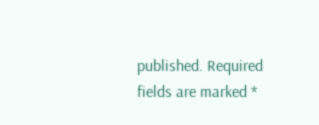published. Required fields are marked *